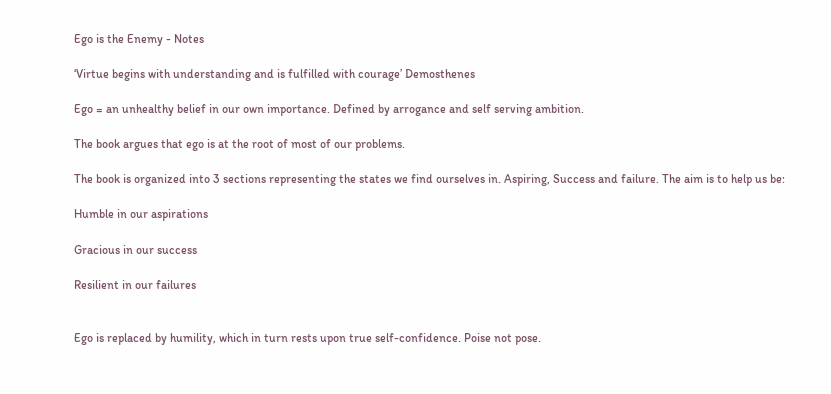Ego is the Enemy - Notes

‘Virtue begins with understanding and is fulfilled with courage’ Demosthenes

Ego = an unhealthy belief in our own importance. Defined by arrogance and self serving ambition.

The book argues that ego is at the root of most of our problems.

The book is organized into 3 sections representing the states we find ourselves in. Aspiring, Success and failure. The aim is to help us be:

Humble in our aspirations

Gracious in our success

Resilient in our failures


Ego is replaced by humility, which in turn rests upon true self-confidence. Poise not pose.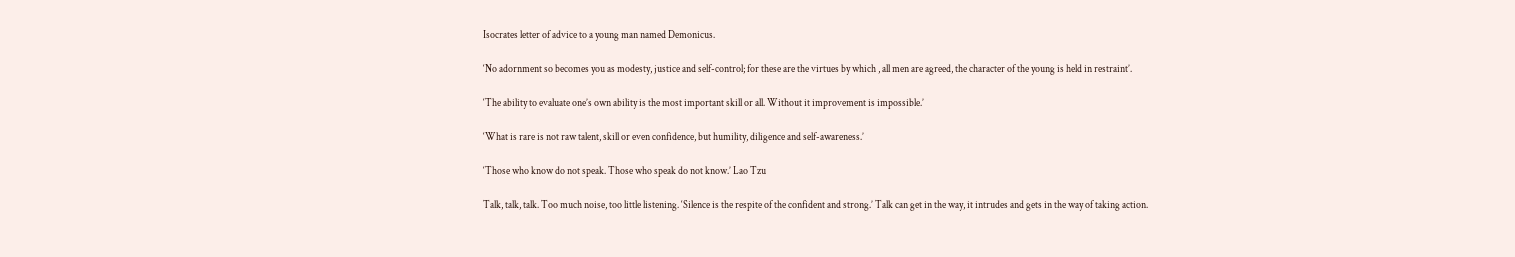Isocrates letter of advice to a young man named Demonicus.

‘No adornment so becomes you as modesty, justice and self-control; for these are the virtues by which , all men are agreed, the character of the young is held in restraint’.

‘The ability to evaluate one’s own ability is the most important skill or all. Without it improvement is impossible.’

‘What is rare is not raw talent, skill or even confidence, but humility, diligence and self-awareness.’

‘Those who know do not speak. Those who speak do not know.’ Lao Tzu

Talk, talk, talk. Too much noise, too little listening. ‘Silence is the respite of the confident and strong.’ Talk can get in the way, it intrudes and gets in the way of taking action.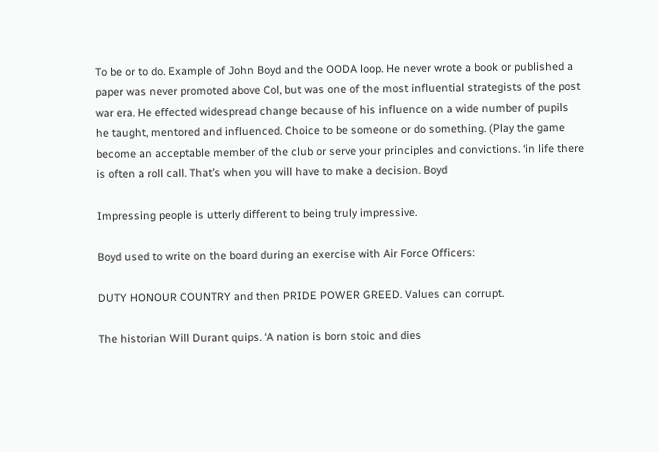To be or to do. Example of John Boyd and the OODA loop. He never wrote a book or published a paper was never promoted above Col, but was one of the most influential strategists of the post war era. He effected widespread change because of his influence on a wide number of pupils he taught, mentored and influenced. Choice to be someone or do something. (Play the game become an acceptable member of the club or serve your principles and convictions. ‘in life there is often a roll call. That’s when you will have to make a decision. Boyd

Impressing people is utterly different to being truly impressive.

Boyd used to write on the board during an exercise with Air Force Officers:

DUTY HONOUR COUNTRY and then PRIDE POWER GREED. Values can corrupt.

The historian Will Durant quips. ‘A nation is born stoic and dies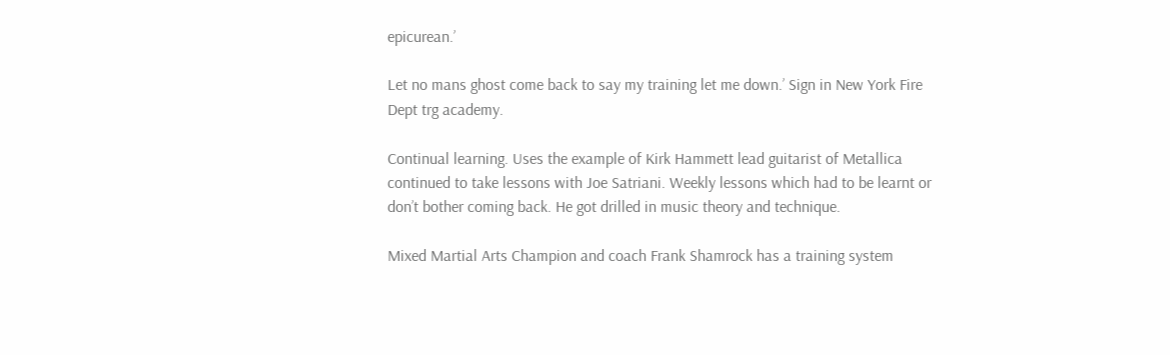epicurean.’

Let no mans ghost come back to say my training let me down.’ Sign in New York Fire Dept trg academy.

Continual learning. Uses the example of Kirk Hammett lead guitarist of Metallica continued to take lessons with Joe Satriani. Weekly lessons which had to be learnt or don’t bother coming back. He got drilled in music theory and technique.

Mixed Martial Arts Champion and coach Frank Shamrock has a training system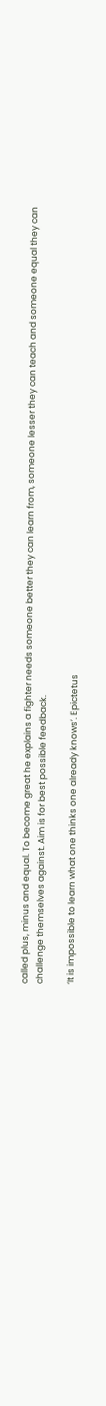called plus, minus and equal. To become great he explains a fighter needs someone better they can learn from, someone lesser they can teach and someone equal they can challenge themselves against. Aim is for best possible feedback.

‘It is impossible to learn what one thinks one already knows’. Epictetus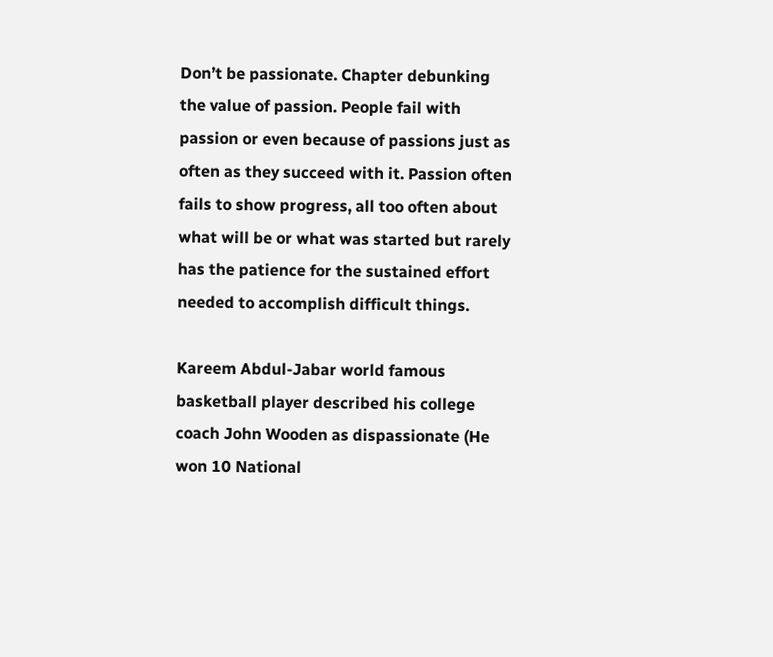Don’t be passionate. Chapter debunking the value of passion. People fail with passion or even because of passions just as often as they succeed with it. Passion often fails to show progress, all too often about what will be or what was started but rarely has the patience for the sustained effort needed to accomplish difficult things.

Kareem Abdul-Jabar world famous basketball player described his college coach John Wooden as dispassionate (He won 10 National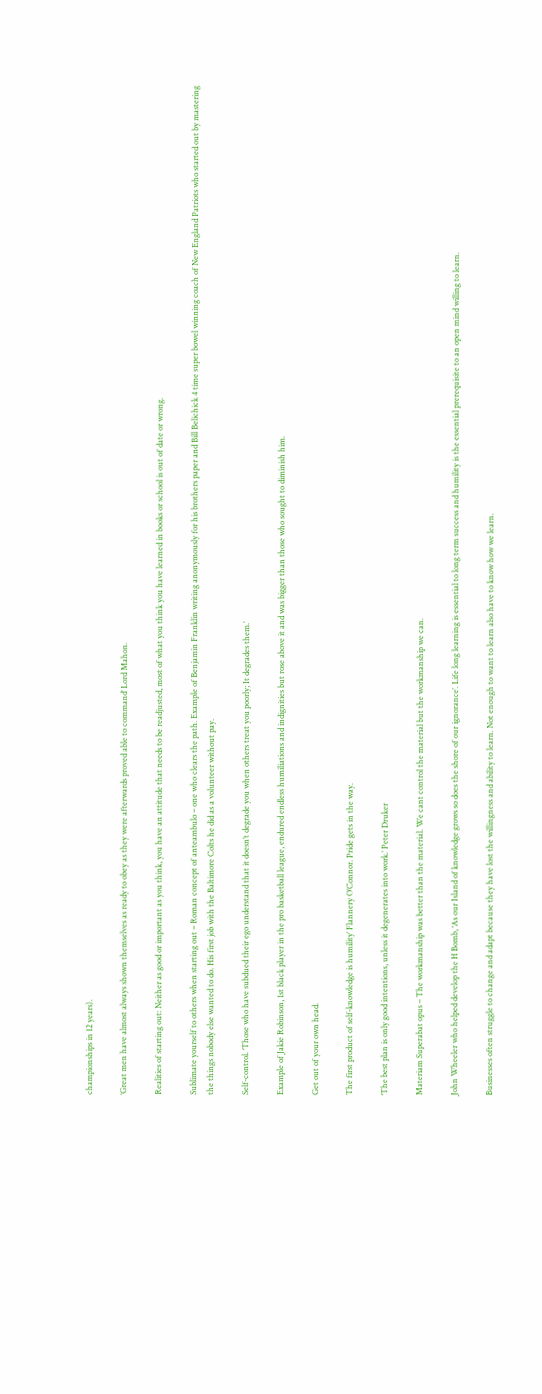championships in 12 years).

‘Great men have almost always shown themselves as ready to obey as they were afterwards proved able to command’ Lord Mahon.

Realities of starting out: Neither as good or important as you think, you have an attitude that needs to be readjusted, most of what you think you have learned in books or school is out of date or wrong.

Sublimate yourself to others when starting out – Roman concept of anteambulo – one who clears the path. Example of Benjamin Franklin writing anonymously for his brothers paper and Bill Belichick 4 time super bowel winning coach of New England Patriots who started out by mastering the things nobody else wanted to do. His first job with the Baltimore Colts he did as a volunteer without pay.

Self-control. ‘Those who have subdued their ego understand that it doesn’t degrade you when others treat you poorly; It degrades them.’

Example of Jakie Robinson, 1st black player in the pro basketball league, endured endless humiliations and indignities but rose above it and was bigger than those who sought to diminish him.

Get out of your own head.

The first product of self-knowledge is humility’ Flannery O’Connor. Pride gets in the way.

‘The best plan is only good intentions, unless it degenerates into work.’ Peter Druker

Materiam Superabat opus – The workmanship was better than the material. We cant control the material but the workmanship we can.

John Wheeler who helped develop the H Bomb, ‘As our Island of knowledge grows so does the shore of our ignorance’. Life long learning is essential to long term success and humility is the essential prerequisite to an open mind willing to learn.

Businesses often struggle to change and adapt because they have lost the willingness and ability to learn. Not enough to want to learn also have to know how we learn.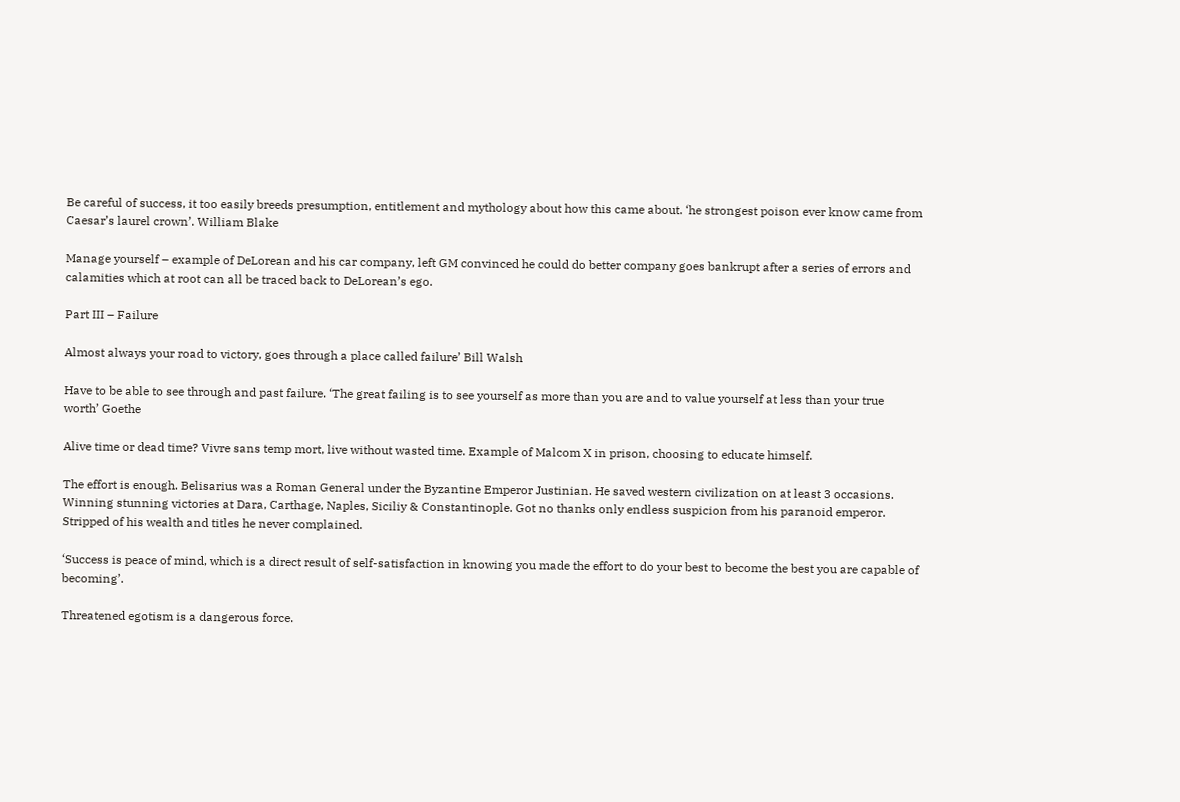Be careful of success, it too easily breeds presumption, entitlement and mythology about how this came about. ‘he strongest poison ever know came from Caesar’s laurel crown’. William Blake

Manage yourself – example of DeLorean and his car company, left GM convinced he could do better company goes bankrupt after a series of errors and calamities which at root can all be traced back to DeLorean’s ego.

Part III – Failure

Almost always your road to victory, goes through a place called failure’ Bill Walsh

Have to be able to see through and past failure. ‘The great failing is to see yourself as more than you are and to value yourself at less than your true worth’ Goethe

Alive time or dead time? Vivre sans temp mort, live without wasted time. Example of Malcom X in prison, choosing to educate himself.

The effort is enough. Belisarius was a Roman General under the Byzantine Emperor Justinian. He saved western civilization on at least 3 occasions. Winning stunning victories at Dara, Carthage, Naples, Siciliy & Constantinople. Got no thanks only endless suspicion from his paranoid emperor. Stripped of his wealth and titles he never complained.

‘Success is peace of mind, which is a direct result of self-satisfaction in knowing you made the effort to do your best to become the best you are capable of becoming’.

Threatened egotism is a dangerous force.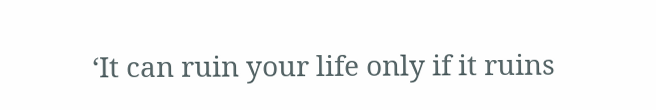‘It can ruin your life only if it ruins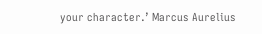your character.’ Marcus Aurelius